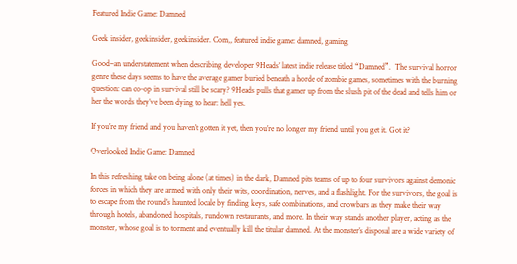Featured Indie Game: Damned

Geek insider, geekinsider, geekinsider. Com,, featured indie game: damned, gaming

Good–an understatement when describing developer 9Heads’ latest indie release titled “Damned”.  The survival horror genre these days seems to have the average gamer buried beneath a horde of zombie games, sometimes with the burning question: can co-op in survival still be scary? 9Heads pulls that gamer up from the slush pit of the dead and tells him or her the words they’ve been dying to hear: hell yes.

If you’re my friend and you haven’t gotten it yet, then you’re no longer my friend until you get it. Got it?

Overlooked Indie Game: Damned

In this refreshing take on being alone (at times) in the dark, Damned pits teams of up to four survivors against demonic forces in which they are armed with only their wits, coordination, nerves, and a flashlight. For the survivors, the goal is to escape from the round’s haunted locale by finding keys, safe combinations, and crowbars as they make their way through hotels, abandoned hospitals, rundown restaurants, and more. In their way stands another player, acting as the monster, whose goal is to torment and eventually kill the titular damned. At the monster’s disposal are a wide variety of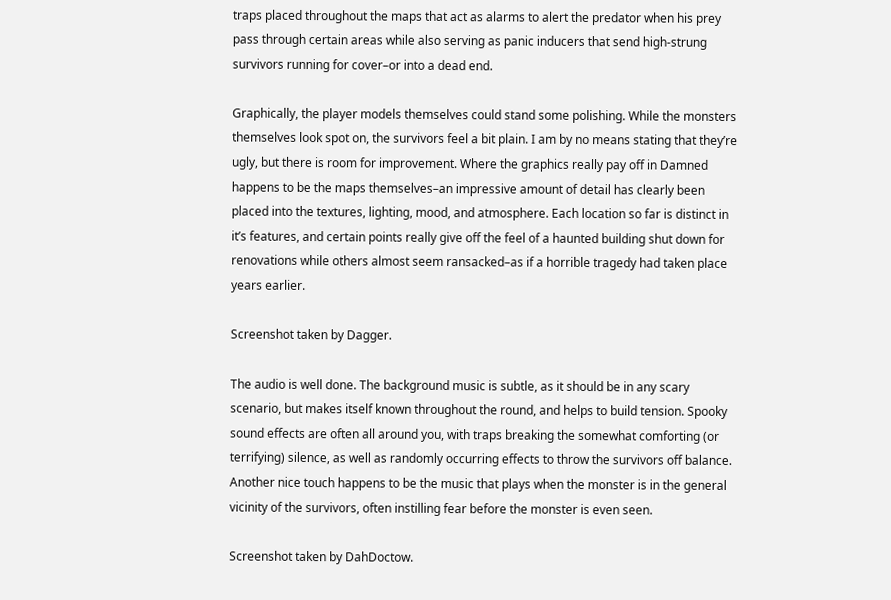traps placed throughout the maps that act as alarms to alert the predator when his prey pass through certain areas while also serving as panic inducers that send high-strung survivors running for cover–or into a dead end.

Graphically, the player models themselves could stand some polishing. While the monsters themselves look spot on, the survivors feel a bit plain. I am by no means stating that they’re ugly, but there is room for improvement. Where the graphics really pay off in Damned happens to be the maps themselves–an impressive amount of detail has clearly been placed into the textures, lighting, mood, and atmosphere. Each location so far is distinct in it’s features, and certain points really give off the feel of a haunted building shut down for renovations while others almost seem ransacked–as if a horrible tragedy had taken place years earlier.

Screenshot taken by Dagger.

The audio is well done. The background music is subtle, as it should be in any scary scenario, but makes itself known throughout the round, and helps to build tension. Spooky sound effects are often all around you, with traps breaking the somewhat comforting (or terrifying) silence, as well as randomly occurring effects to throw the survivors off balance. Another nice touch happens to be the music that plays when the monster is in the general vicinity of the survivors, often instilling fear before the monster is even seen.

Screenshot taken by DahDoctow.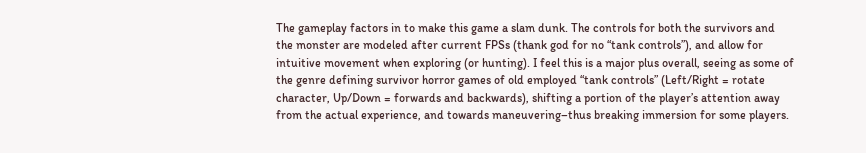The gameplay factors in to make this game a slam dunk. The controls for both the survivors and the monster are modeled after current FPSs (thank god for no “tank controls”), and allow for intuitive movement when exploring (or hunting). I feel this is a major plus overall, seeing as some of the genre defining survivor horror games of old employed “tank controls” (Left/Right = rotate character, Up/Down = forwards and backwards), shifting a portion of the player’s attention away from the actual experience, and towards maneuvering–thus breaking immersion for some players.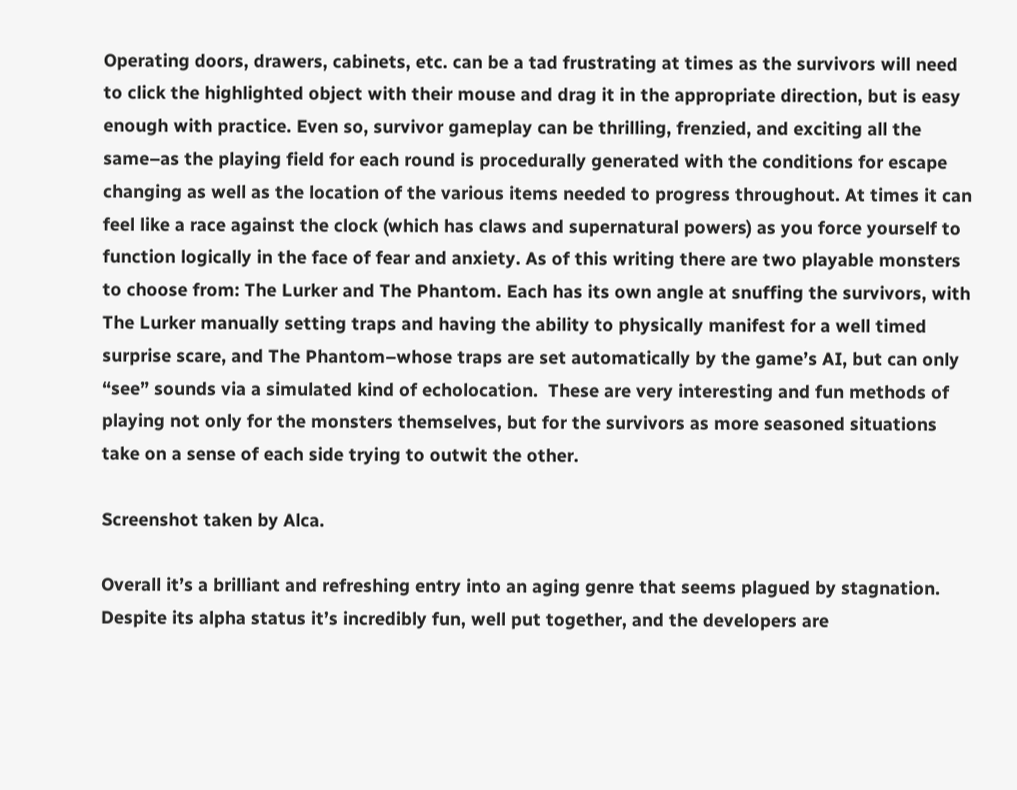Operating doors, drawers, cabinets, etc. can be a tad frustrating at times as the survivors will need to click the highlighted object with their mouse and drag it in the appropriate direction, but is easy enough with practice. Even so, survivor gameplay can be thrilling, frenzied, and exciting all the same–as the playing field for each round is procedurally generated with the conditions for escape changing as well as the location of the various items needed to progress throughout. At times it can feel like a race against the clock (which has claws and supernatural powers) as you force yourself to function logically in the face of fear and anxiety. As of this writing there are two playable monsters to choose from: The Lurker and The Phantom. Each has its own angle at snuffing the survivors, with The Lurker manually setting traps and having the ability to physically manifest for a well timed surprise scare, and The Phantom–whose traps are set automatically by the game’s AI, but can only “see” sounds via a simulated kind of echolocation.  These are very interesting and fun methods of playing not only for the monsters themselves, but for the survivors as more seasoned situations take on a sense of each side trying to outwit the other.

Screenshot taken by Alca.

Overall it’s a brilliant and refreshing entry into an aging genre that seems plagued by stagnation. Despite its alpha status it’s incredibly fun, well put together, and the developers are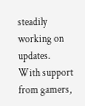steadily working on updates. With support from gamers,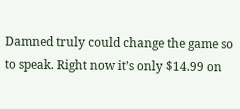Damned truly could change the game so to speak. Right now it’s only $14.99 on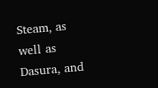Steam, as well as Dasura, and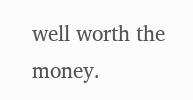well worth the money.